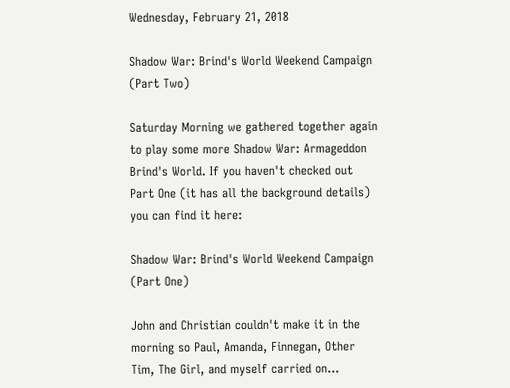Wednesday, February 21, 2018

Shadow War: Brind's World Weekend Campaign (Part Two)

Saturday Morning we gathered together again to play some more Shadow War: Armageddon Brind's World. If you haven't checked out Part One (it has all the background details) you can find it here:

Shadow War: Brind's World Weekend Campaign (Part One)

John and Christian couldn't make it in the morning so Paul, Amanda, Finnegan, Other Tim, The Girl, and myself carried on...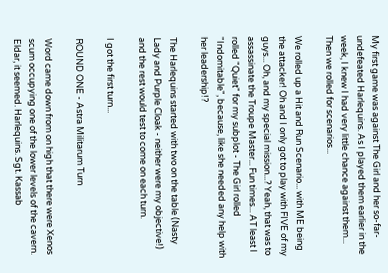My first game was against The Girl and her so-far-undefeated Harlequins. As I played them earlier in the week, I knew I had very little chance against them... Then we rolled for scenarios...

We rolled up a Hit and Run Scenario... with ME being the attacker! Oh and I only got to play with FIVE of my guys... Oh, and my special mission...? Yeah, that was to assassinate the Troupe Master... Fun times... AT least I rolled "Quiet" for my subplot - The Girl rolled "Indomitable", because, like she needed any help with her leadership!?

The Harlequins started with two on the table (Nasty Lady and Purple Cloak - neither were my objective!) and the rest would test to come on each turn.

I got the first turn...

ROUND ONE - Astra Militarum Turn

Word came down from on high that there were Xenos scum occupying one of the lower levels of the cavern. Eldar, it seemed. Harlequins. Sgt. Kassab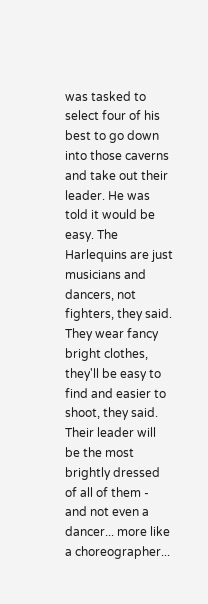was tasked to select four of his best to go down into those caverns and take out their leader. He was told it would be easy. The Harlequins are just musicians and dancers, not fighters, they said. They wear fancy bright clothes, they'll be easy to find and easier to shoot, they said. Their leader will be the most brightly dressed of all of them - and not even a dancer... more like a choreographer...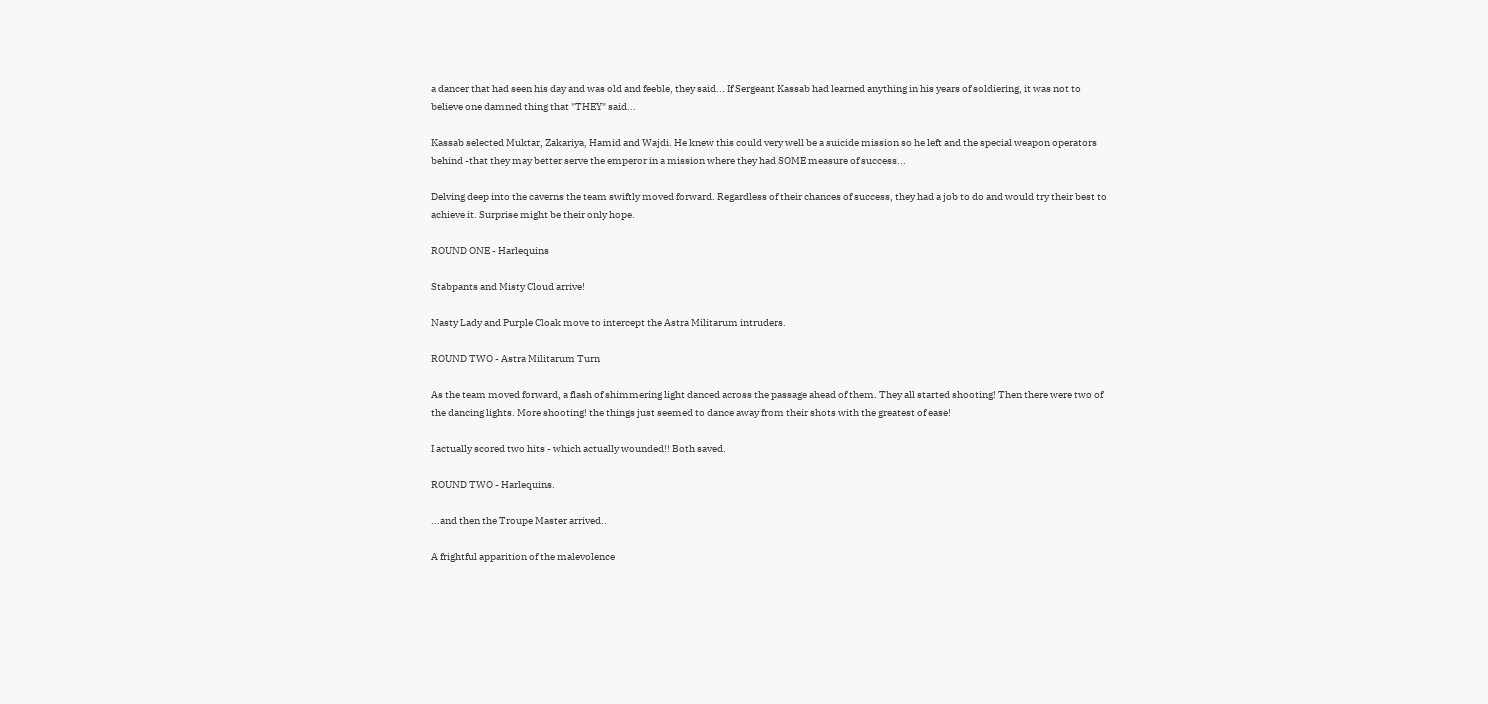a dancer that had seen his day and was old and feeble, they said... If Sergeant Kassab had learned anything in his years of soldiering, it was not to believe one damned thing that "THEY" said...

Kassab selected Muktar, Zakariya, Hamid and Wajdi. He knew this could very well be a suicide mission so he left and the special weapon operators behind -that they may better serve the emperor in a mission where they had SOME measure of success...

Delving deep into the caverns the team swiftly moved forward. Regardless of their chances of success, they had a job to do and would try their best to achieve it. Surprise might be their only hope.

ROUND ONE - Harlequins

Stabpants and Misty Cloud arrive!

Nasty Lady and Purple Cloak move to intercept the Astra Militarum intruders.

ROUND TWO - Astra Militarum Turn

As the team moved forward, a flash of shimmering light danced across the passage ahead of them. They all started shooting! Then there were two of the dancing lights. More shooting! the things just seemed to dance away from their shots with the greatest of ease!

I actually scored two hits - which actually wounded!! Both saved.

ROUND TWO - Harlequins.

...and then the Troupe Master arrived..

A frightful apparition of the malevolence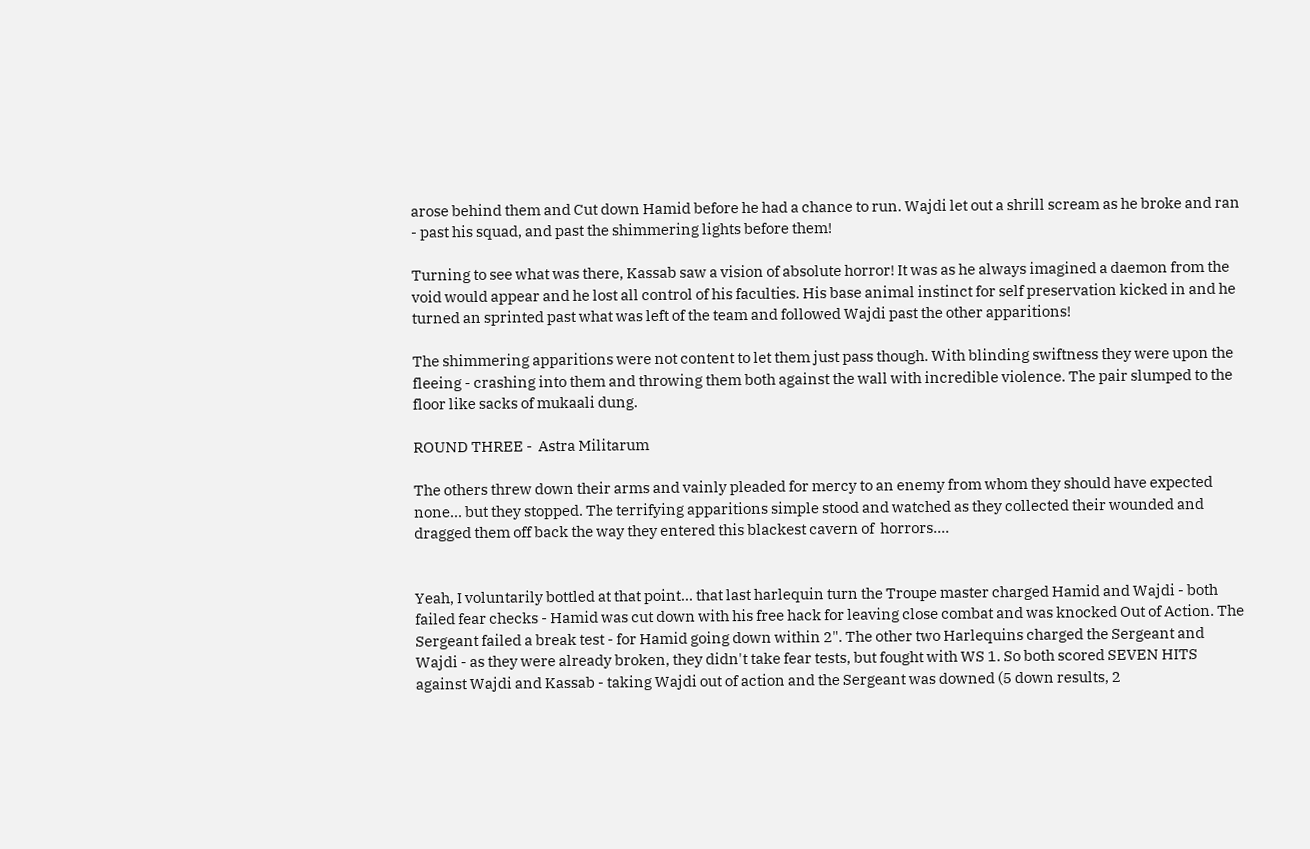arose behind them and Cut down Hamid before he had a chance to run. Wajdi let out a shrill scream as he broke and ran - past his squad, and past the shimmering lights before them!

Turning to see what was there, Kassab saw a vision of absolute horror! It was as he always imagined a daemon from the void would appear and he lost all control of his faculties. His base animal instinct for self preservation kicked in and he turned an sprinted past what was left of the team and followed Wajdi past the other apparitions!

The shimmering apparitions were not content to let them just pass though. With blinding swiftness they were upon the fleeing - crashing into them and throwing them both against the wall with incredible violence. The pair slumped to the floor like sacks of mukaali dung.

ROUND THREE -  Astra Militarum

The others threw down their arms and vainly pleaded for mercy to an enemy from whom they should have expected none... but they stopped. The terrifying apparitions simple stood and watched as they collected their wounded and dragged them off back the way they entered this blackest cavern of  horrors....


Yeah, I voluntarily bottled at that point... that last harlequin turn the Troupe master charged Hamid and Wajdi - both failed fear checks - Hamid was cut down with his free hack for leaving close combat and was knocked Out of Action. The Sergeant failed a break test - for Hamid going down within 2". The other two Harlequins charged the Sergeant and Wajdi - as they were already broken, they didn't take fear tests, but fought with WS 1. So both scored SEVEN HITS against Wajdi and Kassab - taking Wajdi out of action and the Sergeant was downed (5 down results, 2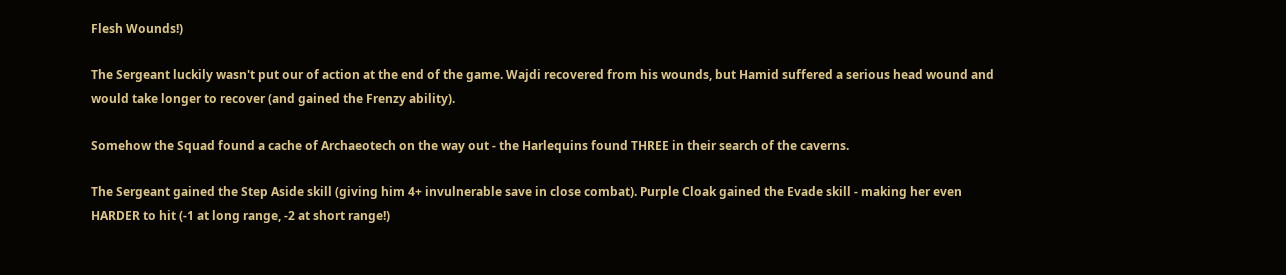Flesh Wounds!)

The Sergeant luckily wasn't put our of action at the end of the game. Wajdi recovered from his wounds, but Hamid suffered a serious head wound and would take longer to recover (and gained the Frenzy ability).

Somehow the Squad found a cache of Archaeotech on the way out - the Harlequins found THREE in their search of the caverns.

The Sergeant gained the Step Aside skill (giving him 4+ invulnerable save in close combat). Purple Cloak gained the Evade skill - making her even HARDER to hit (-1 at long range, -2 at short range!)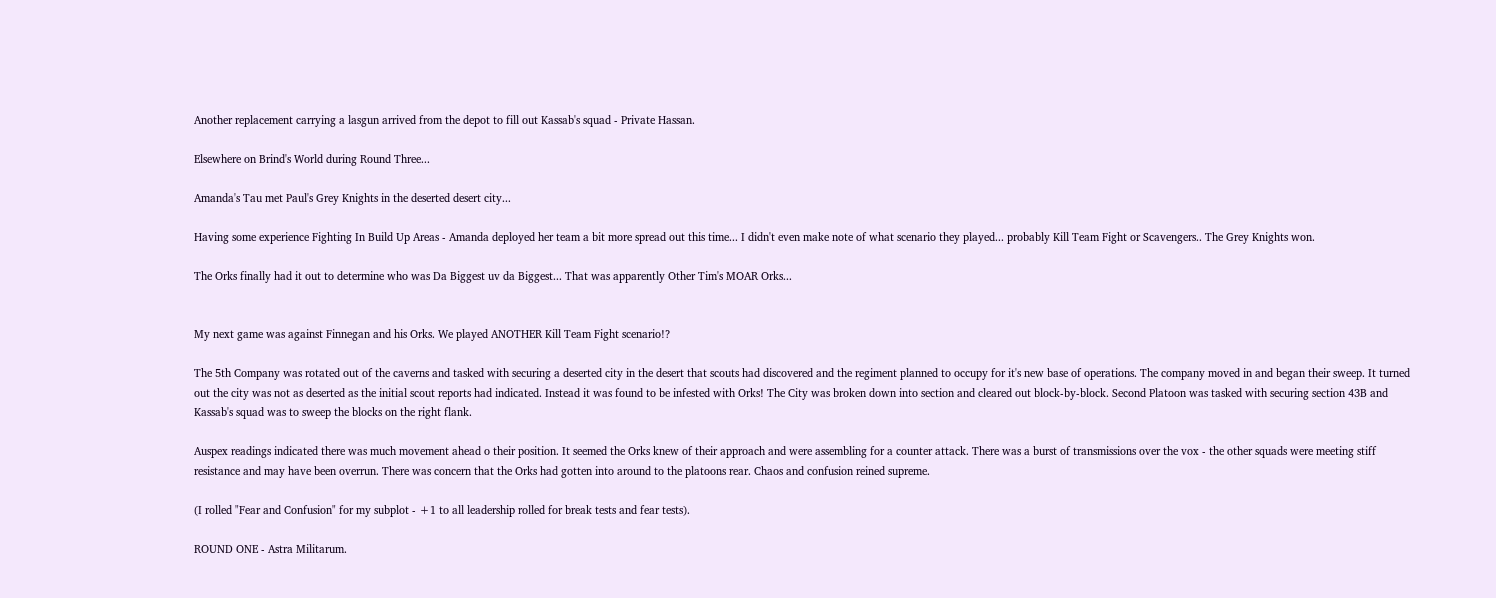Another replacement carrying a lasgun arrived from the depot to fill out Kassab's squad - Private Hassan.

Elsewhere on Brind's World during Round Three...

Amanda's Tau met Paul's Grey Knights in the deserted desert city...

Having some experience Fighting In Build Up Areas - Amanda deployed her team a bit more spread out this time... I didn't even make note of what scenario they played... probably Kill Team Fight or Scavengers.. The Grey Knights won.

The Orks finally had it out to determine who was Da Biggest uv da Biggest... That was apparently Other Tim's MOAR Orks...


My next game was against Finnegan and his Orks. We played ANOTHER Kill Team Fight scenario!?

The 5th Company was rotated out of the caverns and tasked with securing a deserted city in the desert that scouts had discovered and the regiment planned to occupy for it's new base of operations. The company moved in and began their sweep. It turned out the city was not as deserted as the initial scout reports had indicated. Instead it was found to be infested with Orks! The City was broken down into section and cleared out block-by-block. Second Platoon was tasked with securing section 43B and Kassab's squad was to sweep the blocks on the right flank.

Auspex readings indicated there was much movement ahead o their position. It seemed the Orks knew of their approach and were assembling for a counter attack. There was a burst of transmissions over the vox - the other squads were meeting stiff resistance and may have been overrun. There was concern that the Orks had gotten into around to the platoons rear. Chaos and confusion reined supreme.

(I rolled "Fear and Confusion" for my subplot - +1 to all leadership rolled for break tests and fear tests).

ROUND ONE - Astra Militarum.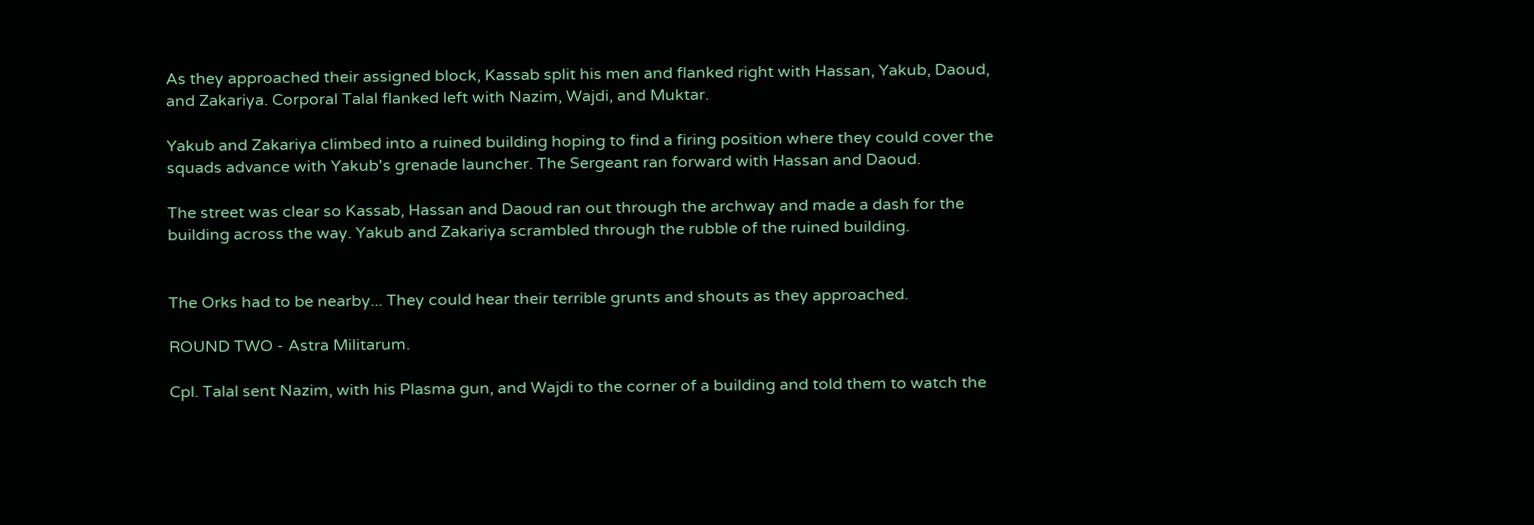As they approached their assigned block, Kassab split his men and flanked right with Hassan, Yakub, Daoud, and Zakariya. Corporal Talal flanked left with Nazim, Wajdi, and Muktar.

Yakub and Zakariya climbed into a ruined building hoping to find a firing position where they could cover the squads advance with Yakub's grenade launcher. The Sergeant ran forward with Hassan and Daoud.

The street was clear so Kassab, Hassan and Daoud ran out through the archway and made a dash for the building across the way. Yakub and Zakariya scrambled through the rubble of the ruined building.


The Orks had to be nearby... They could hear their terrible grunts and shouts as they approached.

ROUND TWO - Astra Militarum.

Cpl. Talal sent Nazim, with his Plasma gun, and Wajdi to the corner of a building and told them to watch the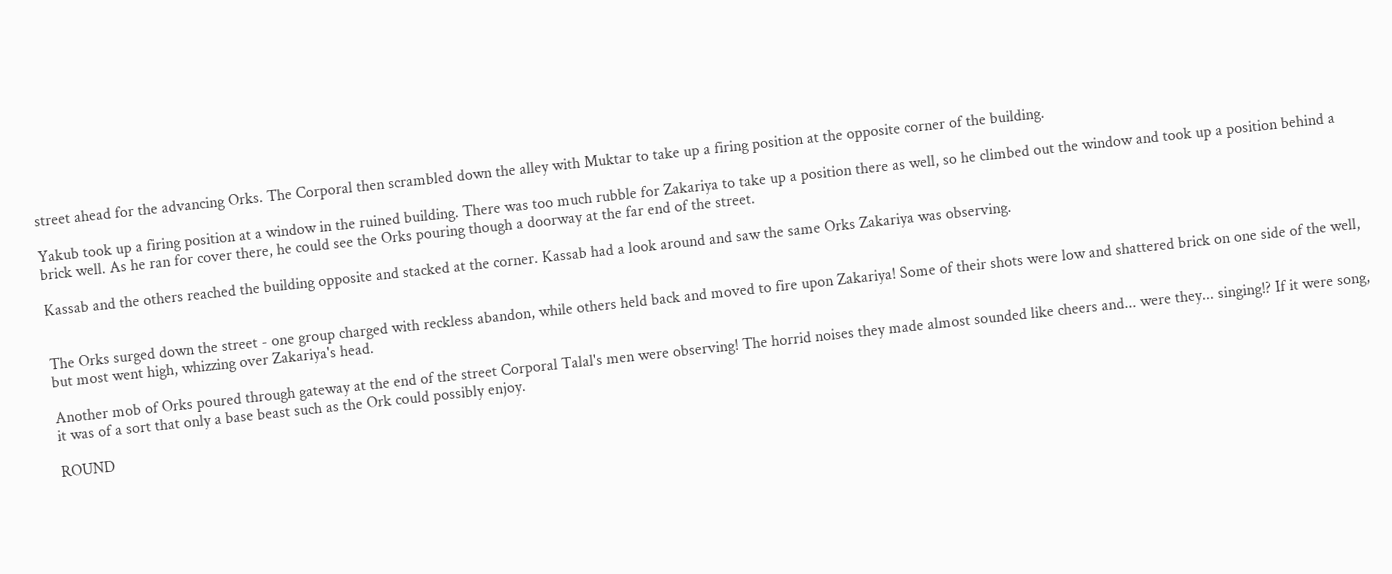street ahead for the advancing Orks. The Corporal then scrambled down the alley with Muktar to take up a firing position at the opposite corner of the building.

Yakub took up a firing position at a window in the ruined building. There was too much rubble for Zakariya to take up a position there as well, so he climbed out the window and took up a position behind a brick well. As he ran for cover there, he could see the Orks pouring though a doorway at the far end of the street.

Kassab and the others reached the building opposite and stacked at the corner. Kassab had a look around and saw the same Orks Zakariya was observing.


The Orks surged down the street - one group charged with reckless abandon, while others held back and moved to fire upon Zakariya! Some of their shots were low and shattered brick on one side of the well, but most went high, whizzing over Zakariya's head.

Another mob of Orks poured through gateway at the end of the street Corporal Talal's men were observing! The horrid noises they made almost sounded like cheers and... were they... singing!? If it were song, it was of a sort that only a base beast such as the Ork could possibly enjoy.

ROUND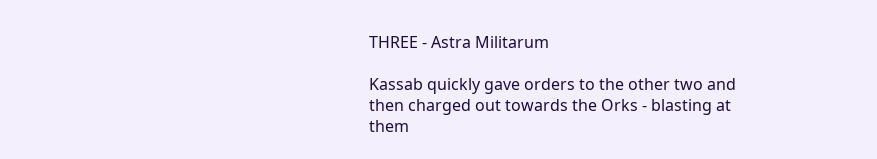THREE - Astra Militarum

Kassab quickly gave orders to the other two and then charged out towards the Orks - blasting at them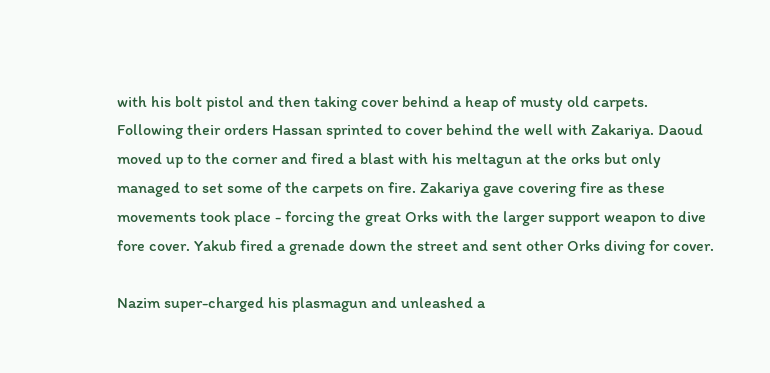with his bolt pistol and then taking cover behind a heap of musty old carpets. Following their orders Hassan sprinted to cover behind the well with Zakariya. Daoud moved up to the corner and fired a blast with his meltagun at the orks but only managed to set some of the carpets on fire. Zakariya gave covering fire as these movements took place - forcing the great Orks with the larger support weapon to dive fore cover. Yakub fired a grenade down the street and sent other Orks diving for cover.

Nazim super-charged his plasmagun and unleashed a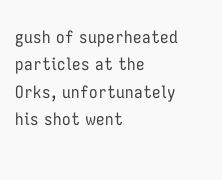gush of superheated particles at the Orks, unfortunately his shot went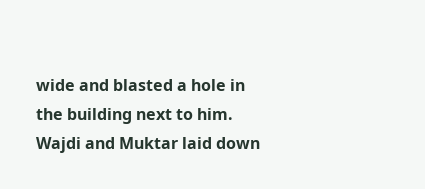wide and blasted a hole in the building next to him. Wajdi and Muktar laid down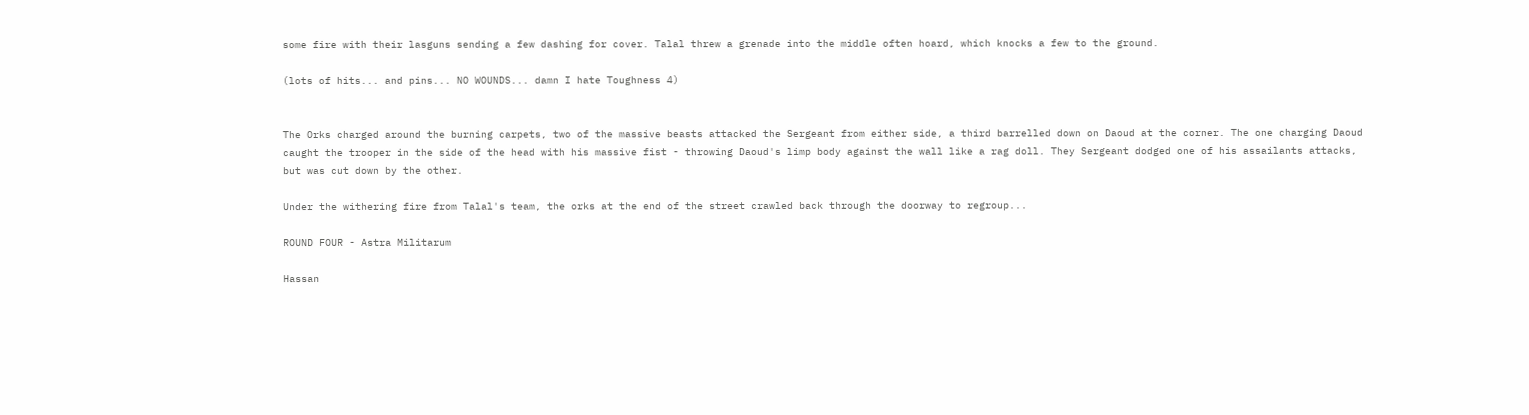some fire with their lasguns sending a few dashing for cover. Talal threw a grenade into the middle often hoard, which knocks a few to the ground.

(lots of hits... and pins... NO WOUNDS... damn I hate Toughness 4)


The Orks charged around the burning carpets, two of the massive beasts attacked the Sergeant from either side, a third barrelled down on Daoud at the corner. The one charging Daoud caught the trooper in the side of the head with his massive fist - throwing Daoud's limp body against the wall like a rag doll. They Sergeant dodged one of his assailants attacks, but was cut down by the other.

Under the withering fire from Talal's team, the orks at the end of the street crawled back through the doorway to regroup...

ROUND FOUR - Astra Militarum

Hassan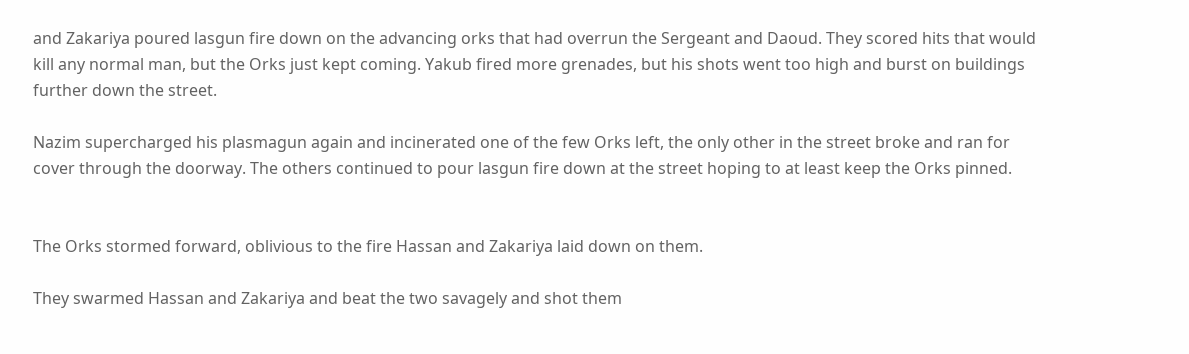and Zakariya poured lasgun fire down on the advancing orks that had overrun the Sergeant and Daoud. They scored hits that would kill any normal man, but the Orks just kept coming. Yakub fired more grenades, but his shots went too high and burst on buildings further down the street.

Nazim supercharged his plasmagun again and incinerated one of the few Orks left, the only other in the street broke and ran for cover through the doorway. The others continued to pour lasgun fire down at the street hoping to at least keep the Orks pinned.


The Orks stormed forward, oblivious to the fire Hassan and Zakariya laid down on them.

They swarmed Hassan and Zakariya and beat the two savagely and shot them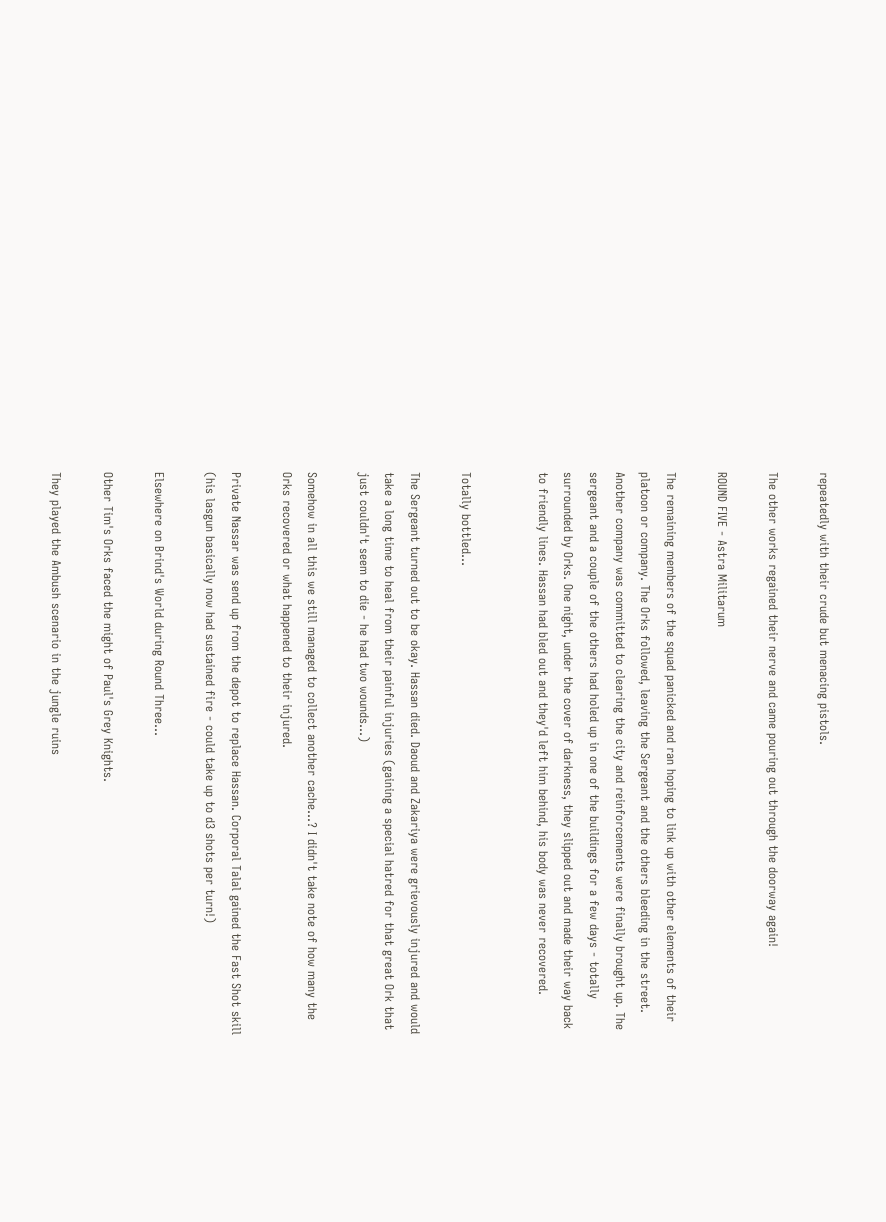repeatedly with their crude but menacing pistols.

The other works regained their nerve and came pouring out through the doorway again!

ROUND FIVE - Astra Militarum

The remaining members of the squad panicked and ran hoping to link up with other elements of their platoon or company. The Orks followed, leaving the Sergeant and the others bleeding in the street. Another company was committed to clearing the city and reinforcements were finally brought up. The sergeant and a couple of the others had holed up in one of the buildings for a few days - totally surrounded by Orks. One night, under the cover of darkness, they slipped out and made their way back to friendly lines. Hassan had bled out and they'd left him behind, his body was never recovered.


Totally bottled...

The Sergeant turned out to be okay. Hassan died. Daoud and Zakariya were grievously injured and would take a long time to heal from their painful injuries (gaining a special hatred for that great Ork that just couldn't seem to die - he had two wounds...)

Somehow in all this we still managed to collect another cache...? I didn't take note of how many the Orks recovered or what happened to their injured.

Private Nassar was send up from the depot to replace Hassan. Corporal Talal gained the Fast Shot skill (his lasgun basically now had sustained fire - could take up to d3 shots per turn!)

Elsewhere on Brind's World during Round Three...

Other Tim's Orks faced the might of Paul's Grey Knights.

They played the Ambush scenario in the jungle ruins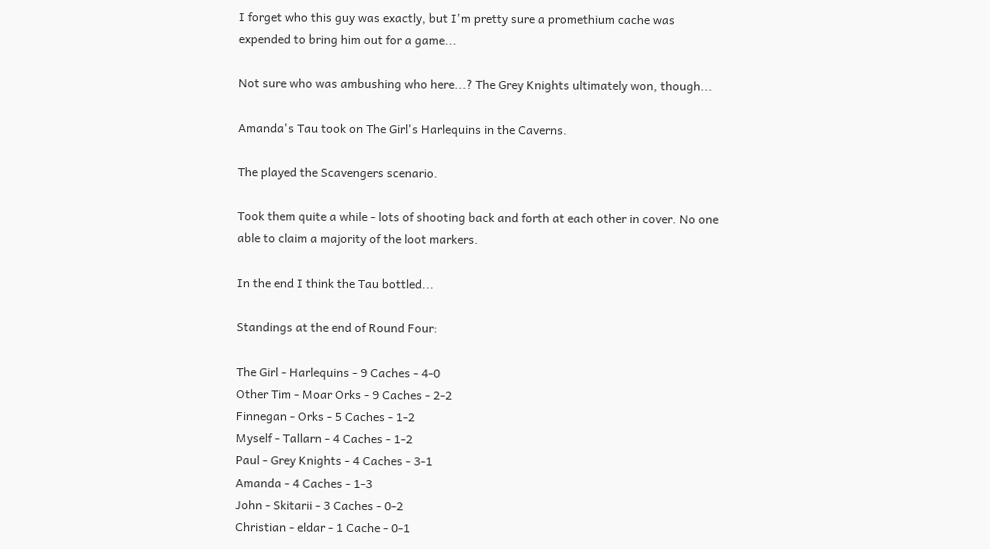I forget who this guy was exactly, but I'm pretty sure a promethium cache was expended to bring him out for a game...

Not sure who was ambushing who here...? The Grey Knights ultimately won, though...

Amanda's Tau took on The Girl's Harlequins in the Caverns.

The played the Scavengers scenario.

Took them quite a while - lots of shooting back and forth at each other in cover. No one able to claim a majority of the loot markers.

In the end I think the Tau bottled...

Standings at the end of Round Four:

The Girl - Harlequins - 9 Caches - 4-0
Other Tim - Moar Orks - 9 Caches - 2-2
Finnegan - Orks - 5 Caches - 1-2
Myself - Tallarn - 4 Caches - 1-2
Paul - Grey Knights - 4 Caches - 3-1
Amanda - 4 Caches - 1-3
John - Skitarii - 3 Caches - 0-2
Christian - eldar - 1 Cache - 0-1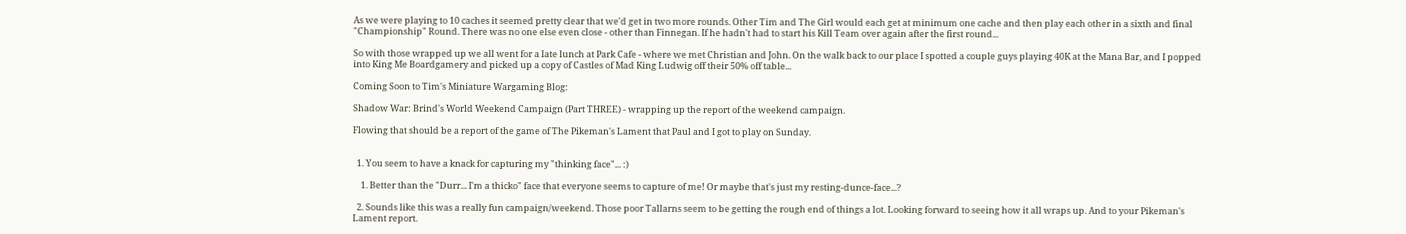As we were playing to 10 caches it seemed pretty clear that we'd get in two more rounds. Other Tim and The Girl would each get at minimum one cache and then play each other in a sixth and final "Championship" Round. There was no one else even close - other than Finnegan. If he hadn't had to start his Kill Team over again after the first round...

So with those wrapped up we all went for a late lunch at Park Cafe - where we met Christian and John. On the walk back to our place I spotted a couple guys playing 40K at the Mana Bar, and I popped into King Me Boardgamery and picked up a copy of Castles of Mad King Ludwig off their 50% off table...

Coming Soon to Tim's Miniature Wargaming Blog:

Shadow War: Brind's World Weekend Campaign (Part THREE) - wrapping up the report of the weekend campaign.

Flowing that should be a report of the game of The Pikeman's Lament that Paul and I got to play on Sunday.


  1. You seem to have a knack for capturing my "thinking face"... :)

    1. Better than the "Durr... I'm a thicko" face that everyone seems to capture of me! Or maybe that's just my resting-dunce-face...?

  2. Sounds like this was a really fun campaign/weekend. Those poor Tallarns seem to be getting the rough end of things a lot. Looking forward to seeing how it all wraps up. And to your Pikeman's Lament report.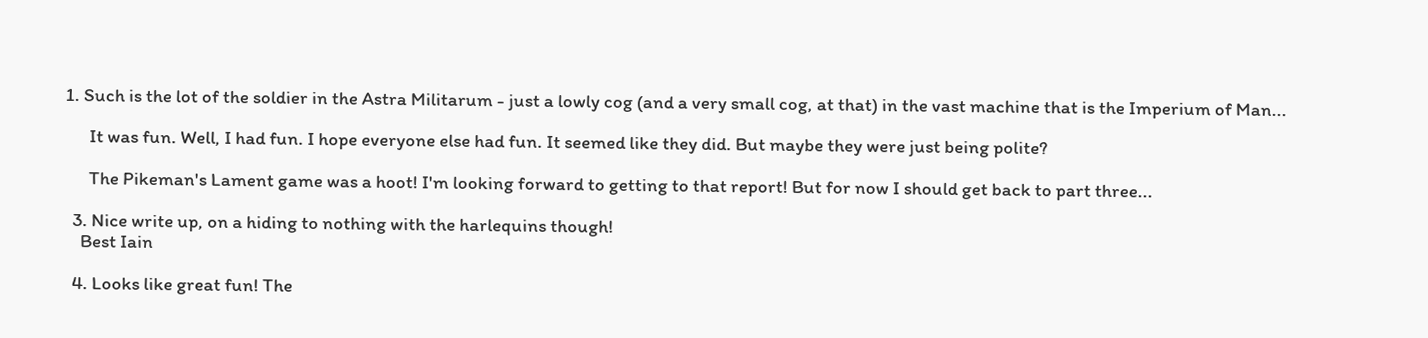1. Such is the lot of the soldier in the Astra Militarum - just a lowly cog (and a very small cog, at that) in the vast machine that is the Imperium of Man...

      It was fun. Well, I had fun. I hope everyone else had fun. It seemed like they did. But maybe they were just being polite?

      The Pikeman's Lament game was a hoot! I'm looking forward to getting to that report! But for now I should get back to part three...

  3. Nice write up, on a hiding to nothing with the harlequins though!
    Best Iain

  4. Looks like great fun! The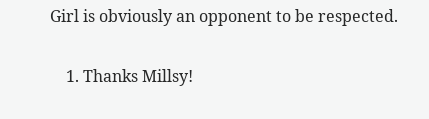Girl is obviously an opponent to be respected.

    1. Thanks Millsy!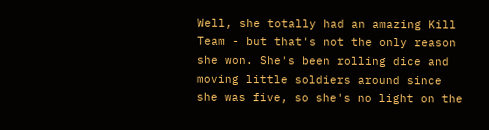Well, she totally had an amazing Kill Team - but that's not the only reason she won. She's been rolling dice and moving little soldiers around since she was five, so she's no light on the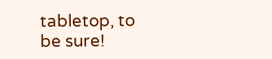tabletop, to be sure!